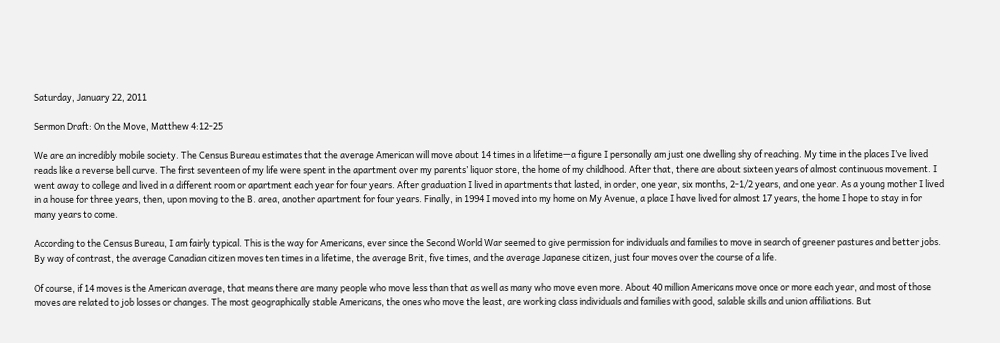Saturday, January 22, 2011

Sermon Draft: On the Move, Matthew 4:12-25

We are an incredibly mobile society. The Census Bureau estimates that the average American will move about 14 times in a lifetime—a figure I personally am just one dwelling shy of reaching. My time in the places I’ve lived reads like a reverse bell curve. The first seventeen of my life were spent in the apartment over my parents’ liquor store, the home of my childhood. After that, there are about sixteen years of almost continuous movement. I went away to college and lived in a different room or apartment each year for four years. After graduation I lived in apartments that lasted, in order, one year, six months, 2-1/2 years, and one year. As a young mother I lived in a house for three years, then, upon moving to the B. area, another apartment for four years. Finally, in 1994 I moved into my home on My Avenue, a place I have lived for almost 17 years, the home I hope to stay in for many years to come.

According to the Census Bureau, I am fairly typical. This is the way for Americans, ever since the Second World War seemed to give permission for individuals and families to move in search of greener pastures and better jobs. By way of contrast, the average Canadian citizen moves ten times in a lifetime, the average Brit, five times, and the average Japanese citizen, just four moves over the course of a life.

Of course, if 14 moves is the American average, that means there are many people who move less than that as well as many who move even more. About 40 million Americans move once or more each year, and most of those moves are related to job losses or changes. The most geographically stable Americans, the ones who move the least, are working class individuals and families with good, salable skills and union affiliations. But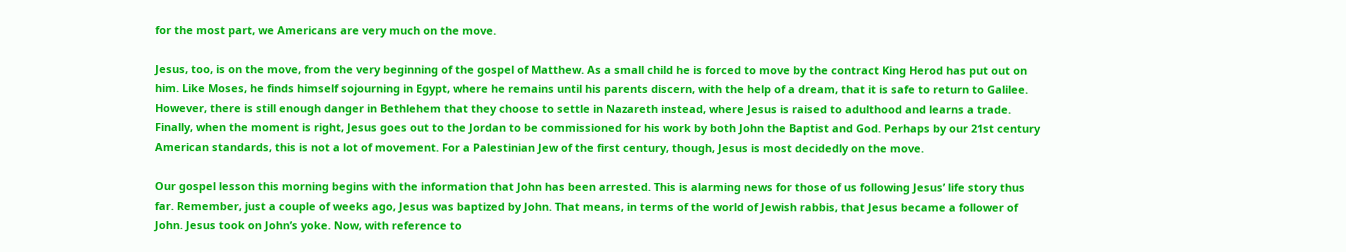for the most part, we Americans are very much on the move.

Jesus, too, is on the move, from the very beginning of the gospel of Matthew. As a small child he is forced to move by the contract King Herod has put out on him. Like Moses, he finds himself sojourning in Egypt, where he remains until his parents discern, with the help of a dream, that it is safe to return to Galilee. However, there is still enough danger in Bethlehem that they choose to settle in Nazareth instead, where Jesus is raised to adulthood and learns a trade. Finally, when the moment is right, Jesus goes out to the Jordan to be commissioned for his work by both John the Baptist and God. Perhaps by our 21st century American standards, this is not a lot of movement. For a Palestinian Jew of the first century, though, Jesus is most decidedly on the move.

Our gospel lesson this morning begins with the information that John has been arrested. This is alarming news for those of us following Jesus’ life story thus far. Remember, just a couple of weeks ago, Jesus was baptized by John. That means, in terms of the world of Jewish rabbis, that Jesus became a follower of John. Jesus took on John’s yoke. Now, with reference to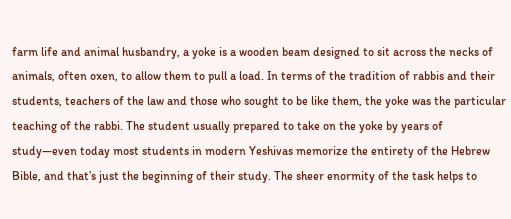farm life and animal husbandry, a yoke is a wooden beam designed to sit across the necks of animals, often oxen, to allow them to pull a load. In terms of the tradition of rabbis and their students, teachers of the law and those who sought to be like them, the yoke was the particular teaching of the rabbi. The student usually prepared to take on the yoke by years of study—even today most students in modern Yeshivas memorize the entirety of the Hebrew Bible, and that’s just the beginning of their study. The sheer enormity of the task helps to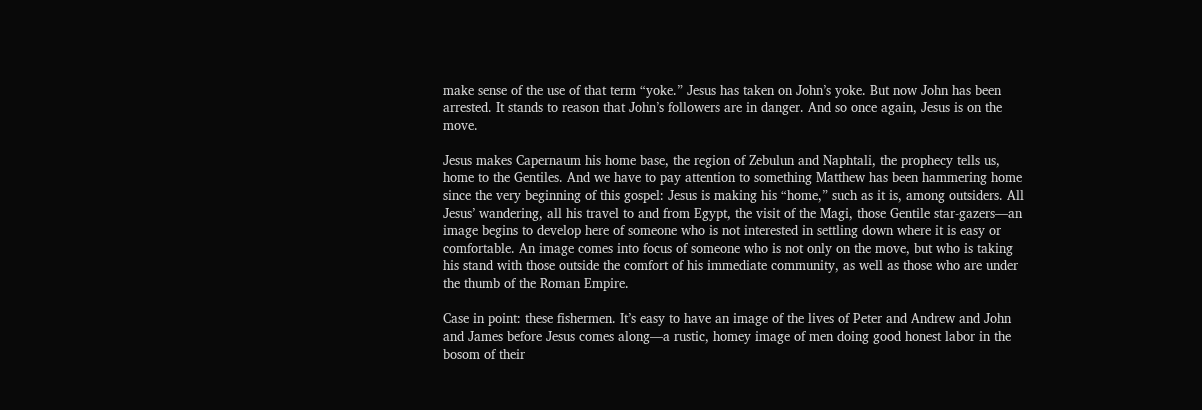make sense of the use of that term “yoke.” Jesus has taken on John’s yoke. But now John has been arrested. It stands to reason that John’s followers are in danger. And so once again, Jesus is on the move.

Jesus makes Capernaum his home base, the region of Zebulun and Naphtali, the prophecy tells us, home to the Gentiles. And we have to pay attention to something Matthew has been hammering home since the very beginning of this gospel: Jesus is making his “home,” such as it is, among outsiders. All Jesus’ wandering, all his travel to and from Egypt, the visit of the Magi, those Gentile star-gazers—an image begins to develop here of someone who is not interested in settling down where it is easy or comfortable. An image comes into focus of someone who is not only on the move, but who is taking his stand with those outside the comfort of his immediate community, as well as those who are under the thumb of the Roman Empire.

Case in point: these fishermen. It’s easy to have an image of the lives of Peter and Andrew and John and James before Jesus comes along—a rustic, homey image of men doing good honest labor in the bosom of their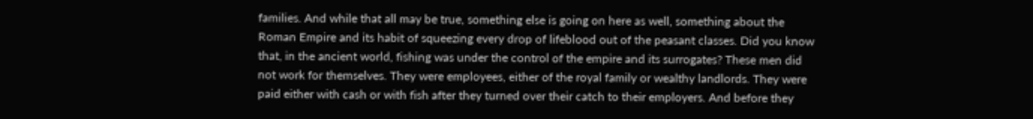families. And while that all may be true, something else is going on here as well, something about the Roman Empire and its habit of squeezing every drop of lifeblood out of the peasant classes. Did you know that, in the ancient world, fishing was under the control of the empire and its surrogates? These men did not work for themselves. They were employees, either of the royal family or wealthy landlords. They were paid either with cash or with fish after they turned over their catch to their employers. And before they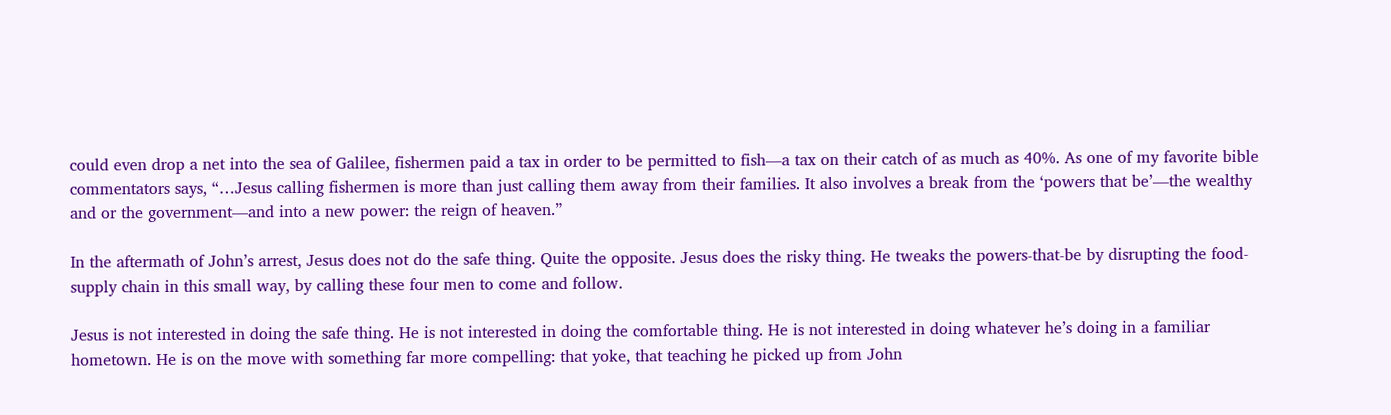could even drop a net into the sea of Galilee, fishermen paid a tax in order to be permitted to fish—a tax on their catch of as much as 40%. As one of my favorite bible commentators says, “…Jesus calling fishermen is more than just calling them away from their families. It also involves a break from the ‘powers that be’—the wealthy and or the government—and into a new power: the reign of heaven.”

In the aftermath of John’s arrest, Jesus does not do the safe thing. Quite the opposite. Jesus does the risky thing. He tweaks the powers-that-be by disrupting the food-supply chain in this small way, by calling these four men to come and follow.

Jesus is not interested in doing the safe thing. He is not interested in doing the comfortable thing. He is not interested in doing whatever he’s doing in a familiar hometown. He is on the move with something far more compelling: that yoke, that teaching he picked up from John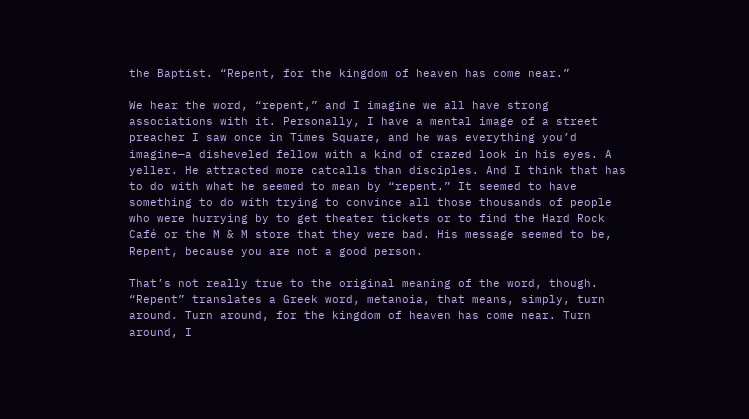the Baptist. “Repent, for the kingdom of heaven has come near.”

We hear the word, “repent,” and I imagine we all have strong associations with it. Personally, I have a mental image of a street preacher I saw once in Times Square, and he was everything you’d imagine—a disheveled fellow with a kind of crazed look in his eyes. A yeller. He attracted more catcalls than disciples. And I think that has to do with what he seemed to mean by “repent.” It seemed to have something to do with trying to convince all those thousands of people who were hurrying by to get theater tickets or to find the Hard Rock Café or the M & M store that they were bad. His message seemed to be, Repent, because you are not a good person.

That’s not really true to the original meaning of the word, though. “Repent” translates a Greek word, metanoia, that means, simply, turn around. Turn around, for the kingdom of heaven has come near. Turn around, I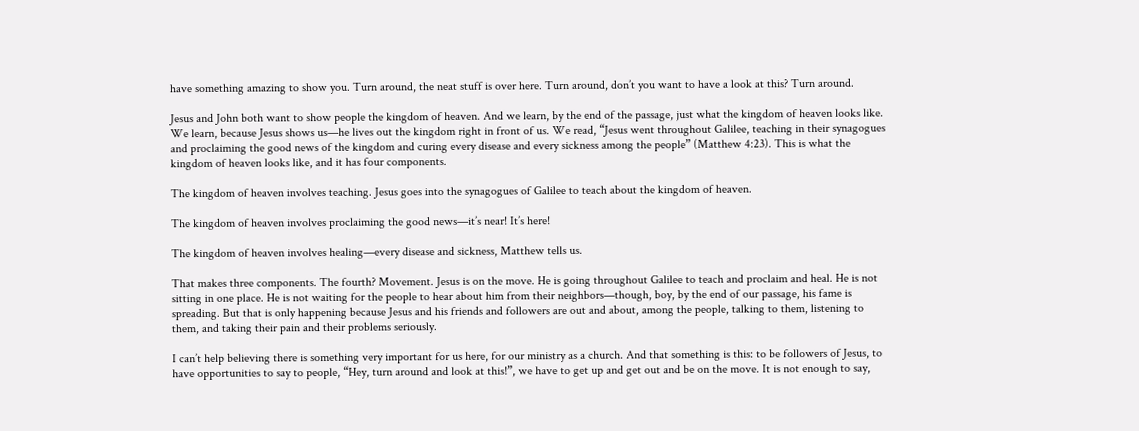have something amazing to show you. Turn around, the neat stuff is over here. Turn around, don’t you want to have a look at this? Turn around.

Jesus and John both want to show people the kingdom of heaven. And we learn, by the end of the passage, just what the kingdom of heaven looks like. We learn, because Jesus shows us—he lives out the kingdom right in front of us. We read, “Jesus went throughout Galilee, teaching in their synagogues and proclaiming the good news of the kingdom and curing every disease and every sickness among the people” (Matthew 4:23). This is what the kingdom of heaven looks like, and it has four components.

The kingdom of heaven involves teaching. Jesus goes into the synagogues of Galilee to teach about the kingdom of heaven.

The kingdom of heaven involves proclaiming the good news—it’s near! It’s here!

The kingdom of heaven involves healing—every disease and sickness, Matthew tells us.

That makes three components. The fourth? Movement. Jesus is on the move. He is going throughout Galilee to teach and proclaim and heal. He is not sitting in one place. He is not waiting for the people to hear about him from their neighbors—though, boy, by the end of our passage, his fame is spreading. But that is only happening because Jesus and his friends and followers are out and about, among the people, talking to them, listening to them, and taking their pain and their problems seriously.

I can’t help believing there is something very important for us here, for our ministry as a church. And that something is this: to be followers of Jesus, to have opportunities to say to people, “Hey, turn around and look at this!”, we have to get up and get out and be on the move. It is not enough to say,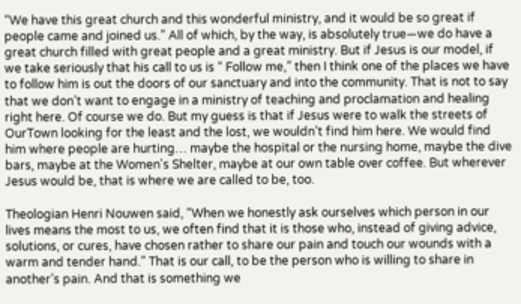“We have this great church and this wonderful ministry, and it would be so great if people came and joined us.” All of which, by the way, is absolutely true—we do have a great church filled with great people and a great ministry. But if Jesus is our model, if we take seriously that his call to us is “ Follow me,” then I think one of the places we have to follow him is out the doors of our sanctuary and into the community. That is not to say that we don’t want to engage in a ministry of teaching and proclamation and healing right here. Of course we do. But my guess is that if Jesus were to walk the streets of OurTown looking for the least and the lost, we wouldn’t find him here. We would find him where people are hurting… maybe the hospital or the nursing home, maybe the dive bars, maybe at the Women's Shelter, maybe at our own table over coffee. But wherever Jesus would be, that is where we are called to be, too.

Theologian Henri Nouwen said, “When we honestly ask ourselves which person in our lives means the most to us, we often find that it is those who, instead of giving advice, solutions, or cures, have chosen rather to share our pain and touch our wounds with a warm and tender hand.” That is our call, to be the person who is willing to share in another’s pain. And that is something we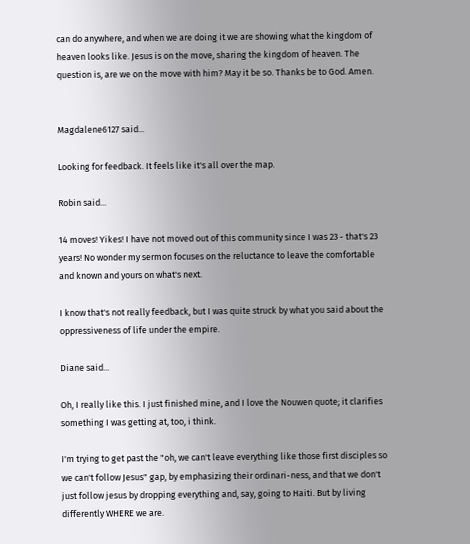can do anywhere, and when we are doing it we are showing what the kingdom of heaven looks like. Jesus is on the move, sharing the kingdom of heaven. The question is, are we on the move with him? May it be so. Thanks be to God. Amen.


Magdalene6127 said...

Looking for feedback. It feels like it's all over the map.

Robin said...

14 moves! Yikes! I have not moved out of this community since I was 23 - that's 23 years! No wonder my sermon focuses on the reluctance to leave the comfortable and known and yours on what's next.

I know that's not really feedback, but I was quite struck by what you said about the oppressiveness of life under the empire.

Diane said...

Oh, I really like this. I just finished mine, and I love the Nouwen quote; it clarifies something I was getting at, too, i think.

I'm trying to get past the "oh, we can't leave everything like those first disciples so we can't follow Jesus" gap, by emphasizing their ordinari-ness, and that we don't just follow jesus by dropping everything and, say, going to Haiti. But by living differently WHERE we are.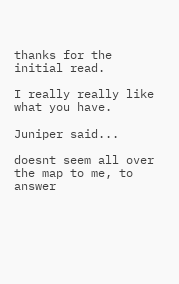thanks for the initial read.

I really really like what you have.

Juniper said...

doesnt seem all over the map to me, to answer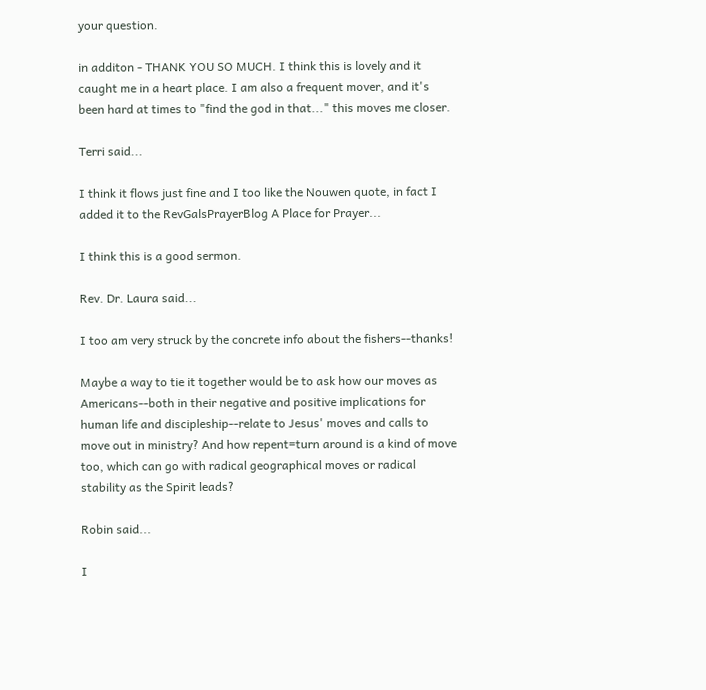your question.

in additon - THANK YOU SO MUCH. I think this is lovely and it caught me in a heart place. I am also a frequent mover, and it's been hard at times to "find the god in that..." this moves me closer.

Terri said...

I think it flows just fine and I too like the Nouwen quote, in fact I added it to the RevGalsPrayerBlog A Place for Prayer...

I think this is a good sermon.

Rev. Dr. Laura said...

I too am very struck by the concrete info about the fishers--thanks!

Maybe a way to tie it together would be to ask how our moves as Americans--both in their negative and positive implications for human life and discipleship--relate to Jesus' moves and calls to move out in ministry? And how repent=turn around is a kind of move too, which can go with radical geographical moves or radical stability as the Spirit leads?

Robin said...

I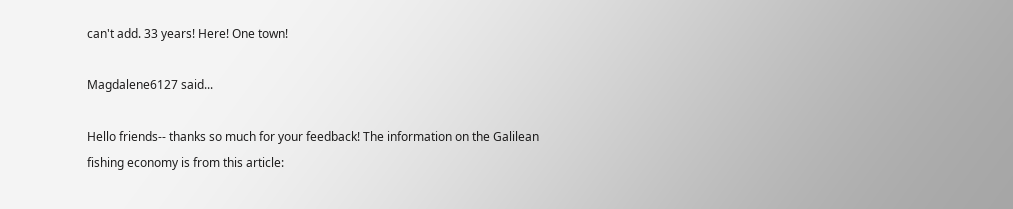can't add. 33 years! Here! One town!

Magdalene6127 said...

Hello friends-- thanks so much for your feedback! The information on the Galilean fishing economy is from this article: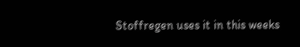Stoffregen uses it in this weeks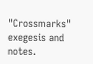"Crossmarks" exegesis and notes.